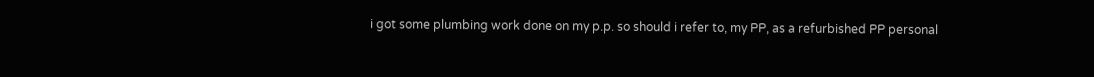i got some plumbing work done on my p.p. so should i refer to, my PP, as a refurbished PP personal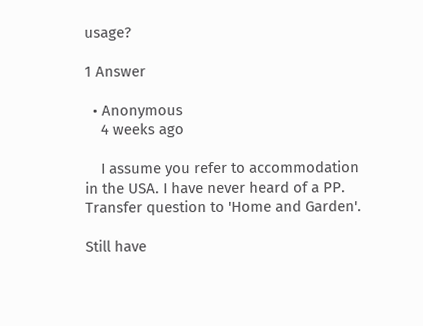usage?

1 Answer

  • Anonymous
    4 weeks ago

    I assume you refer to accommodation in the USA. I have never heard of a PP.   Transfer question to 'Home and Garden'.

Still have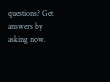questions? Get answers by asking now.